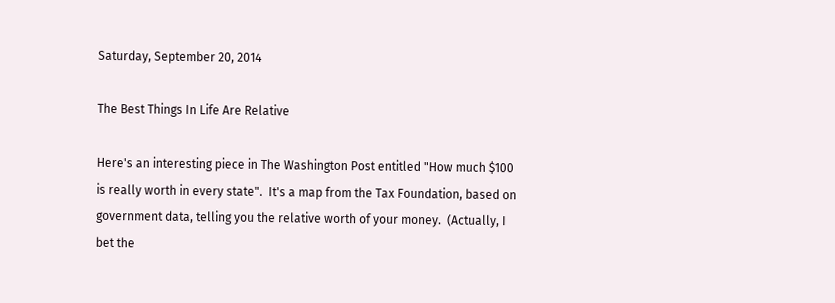Saturday, September 20, 2014

The Best Things In Life Are Relative

Here's an interesting piece in The Washington Post entitled "How much $100 is really worth in every state".  It's a map from the Tax Foundation, based on government data, telling you the relative worth of your money.  (Actually, I bet the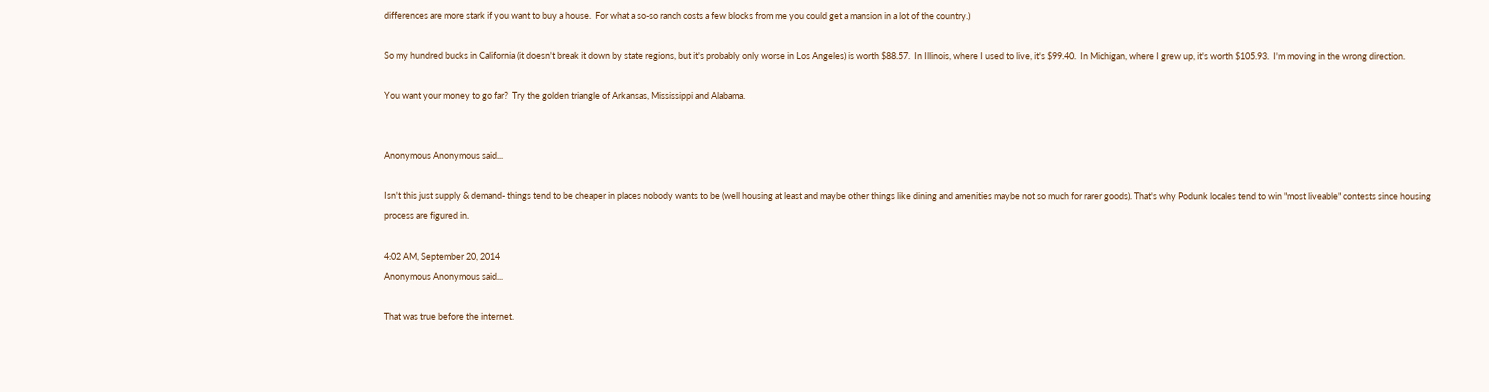differences are more stark if you want to buy a house.  For what a so-so ranch costs a few blocks from me you could get a mansion in a lot of the country.)

So my hundred bucks in California (it doesn't break it down by state regions, but it's probably only worse in Los Angeles) is worth $88.57.  In Illinois, where I used to live, it's $99.40.  In Michigan, where I grew up, it's worth $105.93.  I'm moving in the wrong direction.

You want your money to go far?  Try the golden triangle of Arkansas, Mississippi and Alabama.


Anonymous Anonymous said...

Isn't this just supply & demand- things tend to be cheaper in places nobody wants to be (well housing at least and maybe other things like dining and amenities maybe not so much for rarer goods). That's why Podunk locales tend to win "most liveable" contests since housing process are figured in.

4:02 AM, September 20, 2014
Anonymous Anonymous said...

That was true before the internet.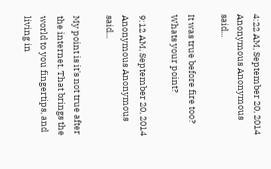4:22 AM, September 20, 2014
Anonymous Anonymous said...

It was true before fire too? Whats your point?

9:12 AM, September 20, 2014
Anonymous Anonymous said...

My point is it's not true after the internet. That brings the world to you fingertips, and living in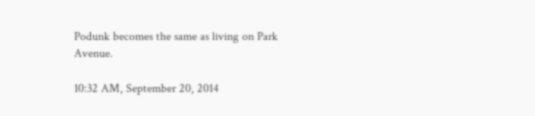Podunk becomes the same as living on Park Avenue.

10:32 AM, September 20, 2014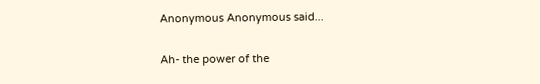Anonymous Anonymous said...

Ah- the power of the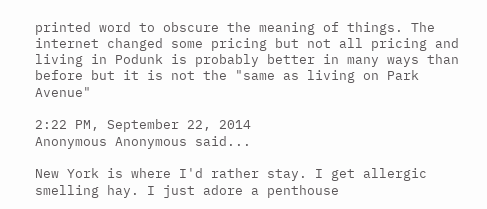printed word to obscure the meaning of things. The internet changed some pricing but not all pricing and living in Podunk is probably better in many ways than before but it is not the "same as living on Park Avenue"

2:22 PM, September 22, 2014
Anonymous Anonymous said...

New York is where I'd rather stay. I get allergic smelling hay. I just adore a penthouse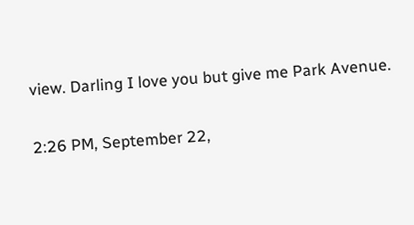view. Darling I love you but give me Park Avenue.

2:26 PM, September 22,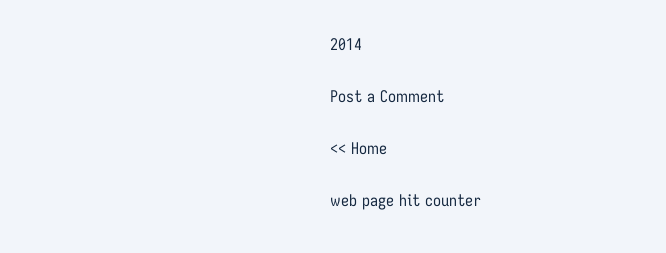2014

Post a Comment

<< Home

web page hit counter